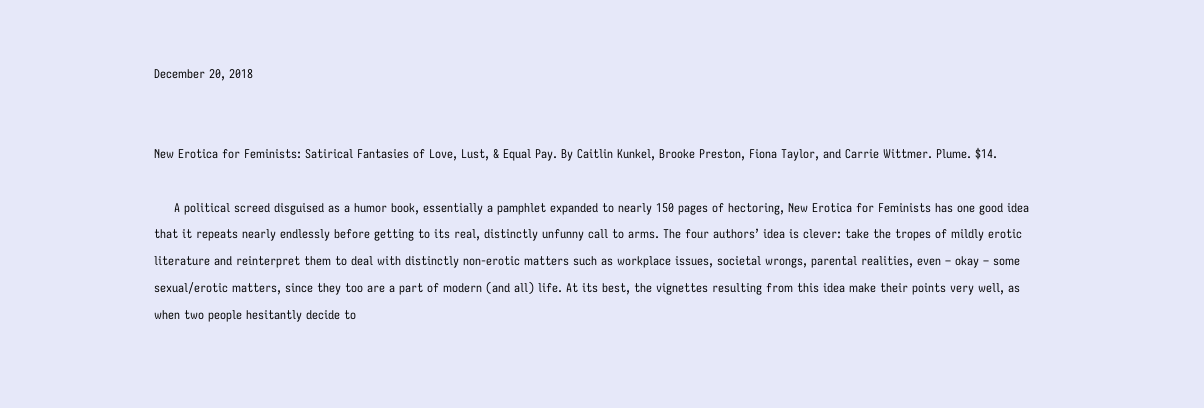December 20, 2018


New Erotica for Feminists: Satirical Fantasies of Love, Lust, & Equal Pay. By Caitlin Kunkel, Brooke Preston, Fiona Taylor, and Carrie Wittmer. Plume. $14.

     A political screed disguised as a humor book, essentially a pamphlet expanded to nearly 150 pages of hectoring, New Erotica for Feminists has one good idea that it repeats nearly endlessly before getting to its real, distinctly unfunny call to arms. The four authors’ idea is clever: take the tropes of mildly erotic literature and reinterpret them to deal with distinctly non-erotic matters such as workplace issues, societal wrongs, parental realities, even – okay – some sexual/erotic matters, since they too are a part of modern (and all) life. At its best, the vignettes resulting from this idea make their points very well, as when two people hesitantly decide to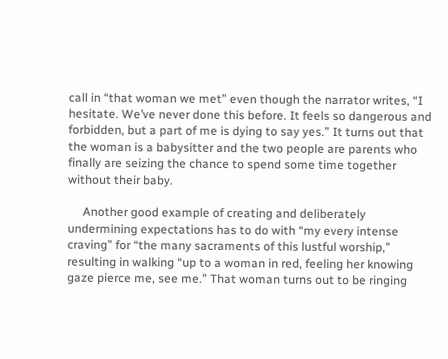call in “that woman we met” even though the narrator writes, “I hesitate. We’ve never done this before. It feels so dangerous and forbidden, but a part of me is dying to say yes.” It turns out that the woman is a babysitter and the two people are parents who finally are seizing the chance to spend some time together without their baby.

     Another good example of creating and deliberately undermining expectations has to do with “my every intense craving” for “the many sacraments of this lustful worship,” resulting in walking “up to a woman in red, feeling her knowing gaze pierce me, see me.” That woman turns out to be ringing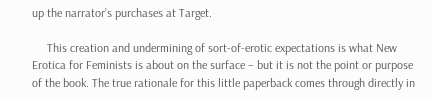up the narrator’s purchases at Target.

     This creation and undermining of sort-of-erotic expectations is what New Erotica for Feminists is about on the surface – but it is not the point or purpose of the book. The true rationale for this little paperback comes through directly in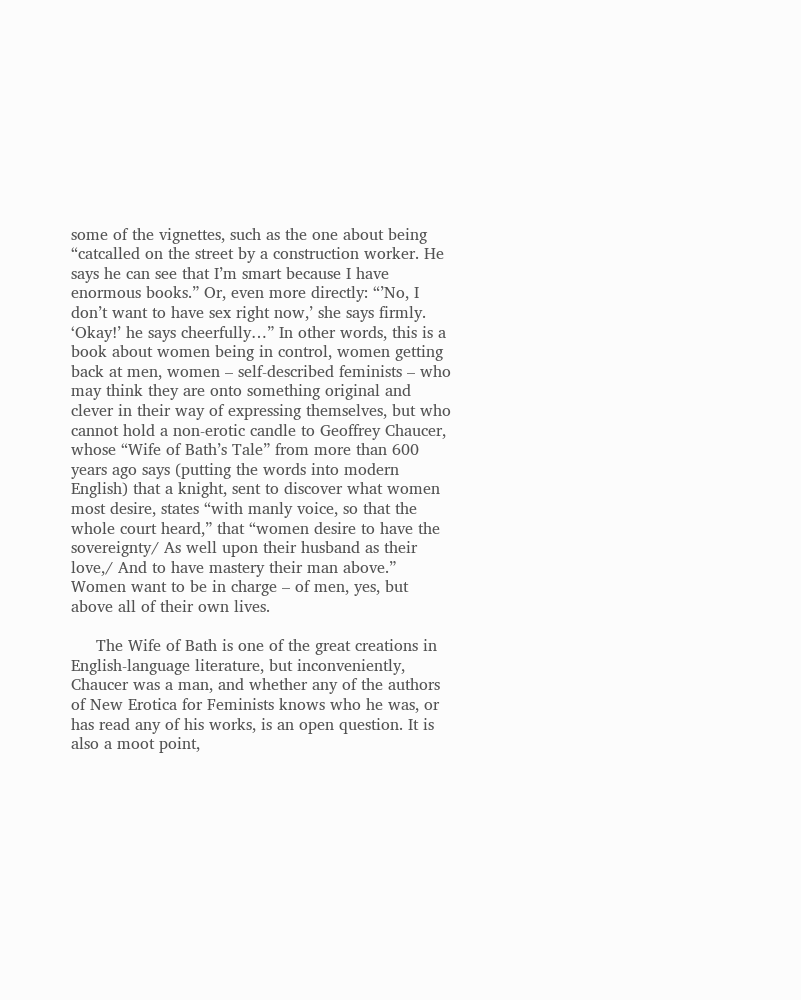some of the vignettes, such as the one about being “catcalled on the street by a construction worker. He says he can see that I’m smart because I have enormous books.” Or, even more directly: “’No, I don’t want to have sex right now,’ she says firmly. ‘Okay!’ he says cheerfully…” In other words, this is a book about women being in control, women getting back at men, women – self-described feminists – who may think they are onto something original and clever in their way of expressing themselves, but who cannot hold a non-erotic candle to Geoffrey Chaucer, whose “Wife of Bath’s Tale” from more than 600 years ago says (putting the words into modern English) that a knight, sent to discover what women most desire, states “with manly voice, so that the whole court heard,” that “women desire to have the sovereignty/ As well upon their husband as their love,/ And to have mastery their man above.” Women want to be in charge – of men, yes, but above all of their own lives.

     The Wife of Bath is one of the great creations in English-language literature, but inconveniently, Chaucer was a man, and whether any of the authors of New Erotica for Feminists knows who he was, or has read any of his works, is an open question. It is also a moot point,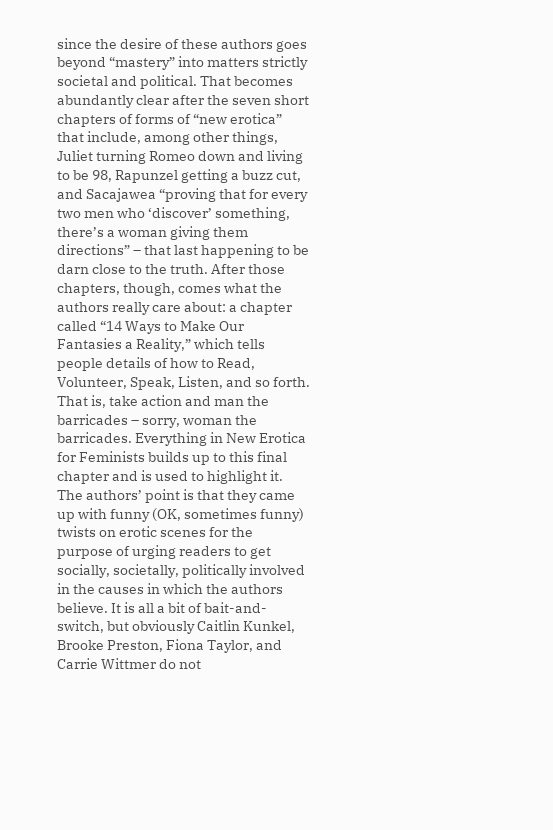since the desire of these authors goes beyond “mastery” into matters strictly societal and political. That becomes abundantly clear after the seven short chapters of forms of “new erotica” that include, among other things, Juliet turning Romeo down and living to be 98, Rapunzel getting a buzz cut, and Sacajawea “proving that for every two men who ‘discover’ something, there’s a woman giving them directions” – that last happening to be darn close to the truth. After those chapters, though, comes what the authors really care about: a chapter called “14 Ways to Make Our Fantasies a Reality,” which tells people details of how to Read, Volunteer, Speak, Listen, and so forth. That is, take action and man the barricades – sorry, woman the barricades. Everything in New Erotica for Feminists builds up to this final chapter and is used to highlight it. The authors’ point is that they came up with funny (OK, sometimes funny) twists on erotic scenes for the purpose of urging readers to get socially, societally, politically involved in the causes in which the authors believe. It is all a bit of bait-and-switch, but obviously Caitlin Kunkel, Brooke Preston, Fiona Taylor, and Carrie Wittmer do not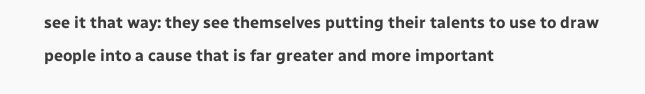see it that way: they see themselves putting their talents to use to draw people into a cause that is far greater and more important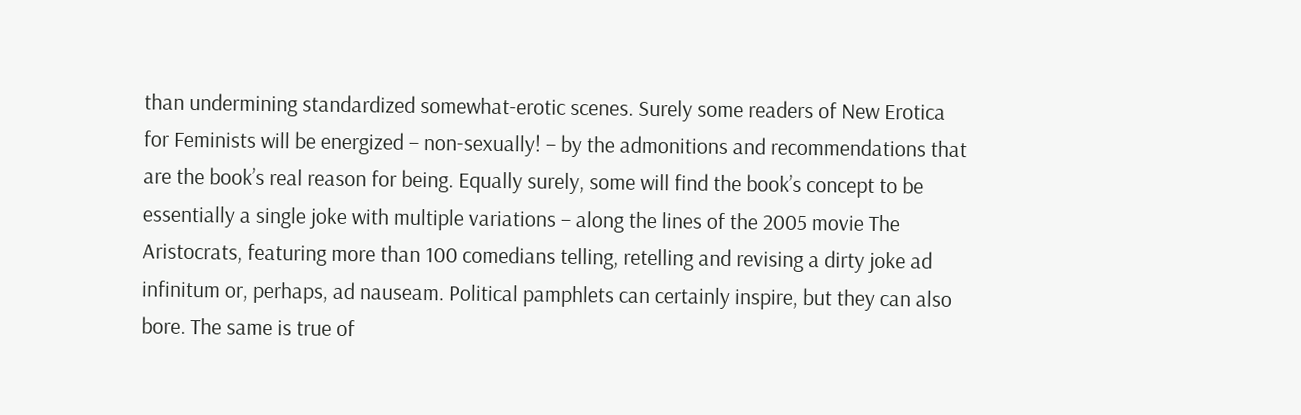than undermining standardized somewhat-erotic scenes. Surely some readers of New Erotica for Feminists will be energized – non-sexually! – by the admonitions and recommendations that are the book’s real reason for being. Equally surely, some will find the book’s concept to be essentially a single joke with multiple variations – along the lines of the 2005 movie The Aristocrats, featuring more than 100 comedians telling, retelling and revising a dirty joke ad infinitum or, perhaps, ad nauseam. Political pamphlets can certainly inspire, but they can also bore. The same is true of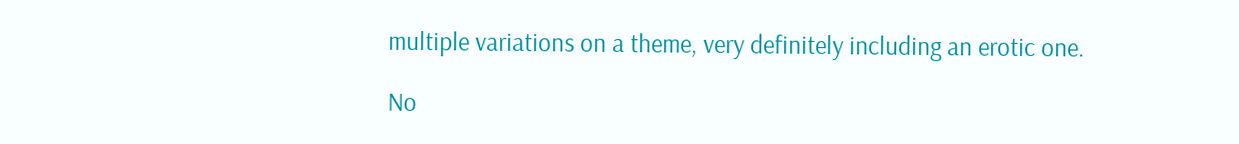multiple variations on a theme, very definitely including an erotic one.

No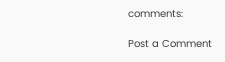comments:

Post a Comment